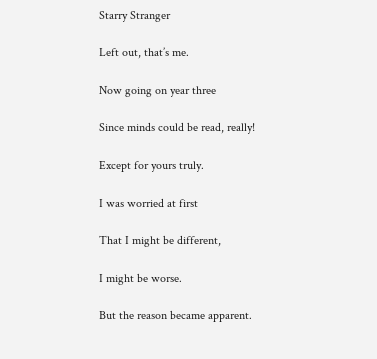Starry Stranger

Left out, that’s me.

Now going on year three

Since minds could be read, really!

Except for yours truly.

I was worried at first

That I might be different,

I might be worse.

But the reason became apparent.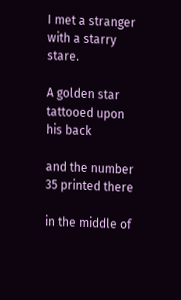I met a stranger with a starry stare.

A golden star tattooed upon his back

and the number 35 printed there

in the middle of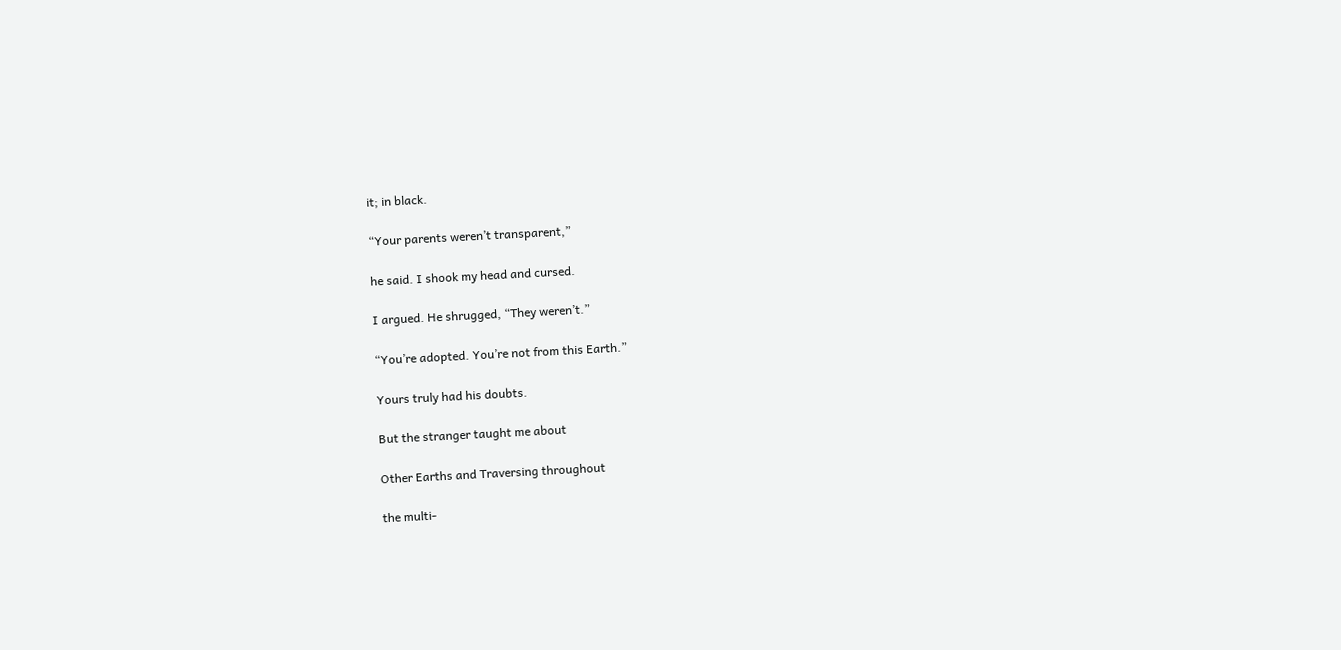it; in black.

“Your parents weren’t transparent,”

he said. I shook my head and cursed.

I argued. He shrugged, “They weren’t.”

“You’re adopted. You’re not from this Earth.”

Yours truly had his doubts.

But the stranger taught me about

Other Earths and Traversing throughout

the multi-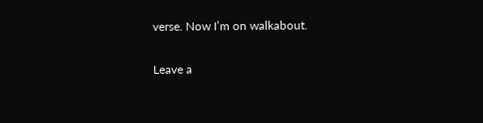verse. Now I’m on walkabout.

Leave a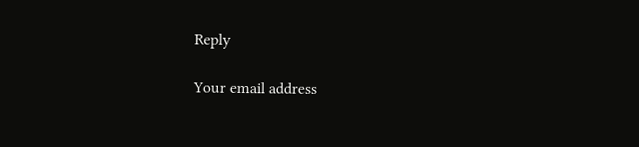Reply

Your email address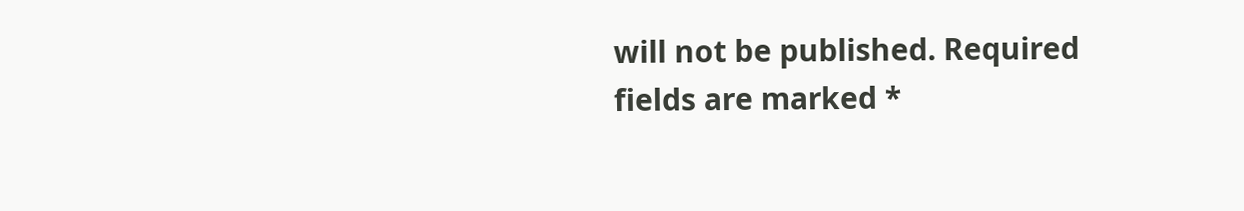will not be published. Required fields are marked *